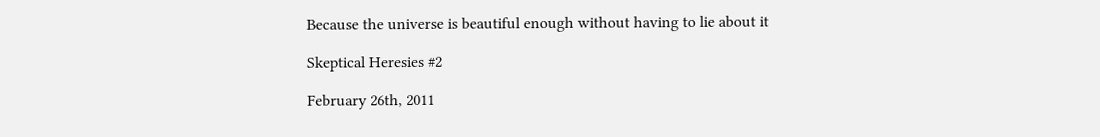Because the universe is beautiful enough without having to lie about it

Skeptical Heresies #2

February 26th, 2011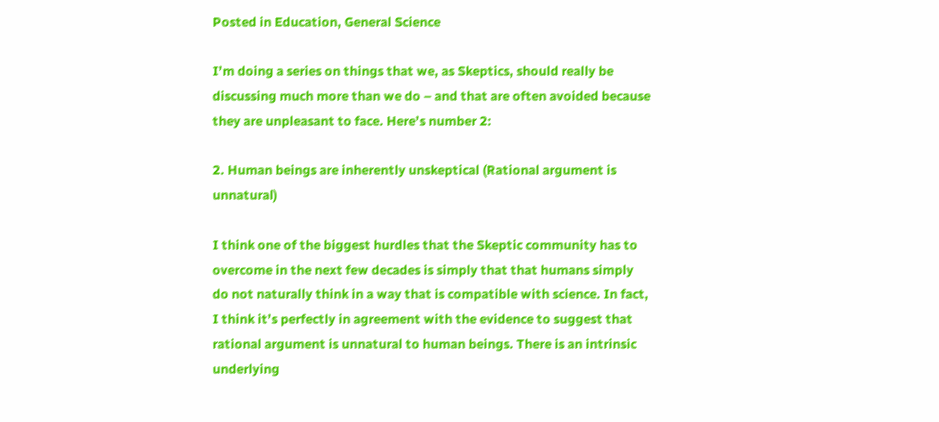Posted in Education, General Science

I’m doing a series on things that we, as Skeptics, should really be discussing much more than we do – and that are often avoided because they are unpleasant to face. Here’s number 2:

2. Human beings are inherently unskeptical (Rational argument is unnatural)

I think one of the biggest hurdles that the Skeptic community has to overcome in the next few decades is simply that that humans simply do not naturally think in a way that is compatible with science. In fact, I think it’s perfectly in agreement with the evidence to suggest that rational argument is unnatural to human beings. There is an intrinsic underlying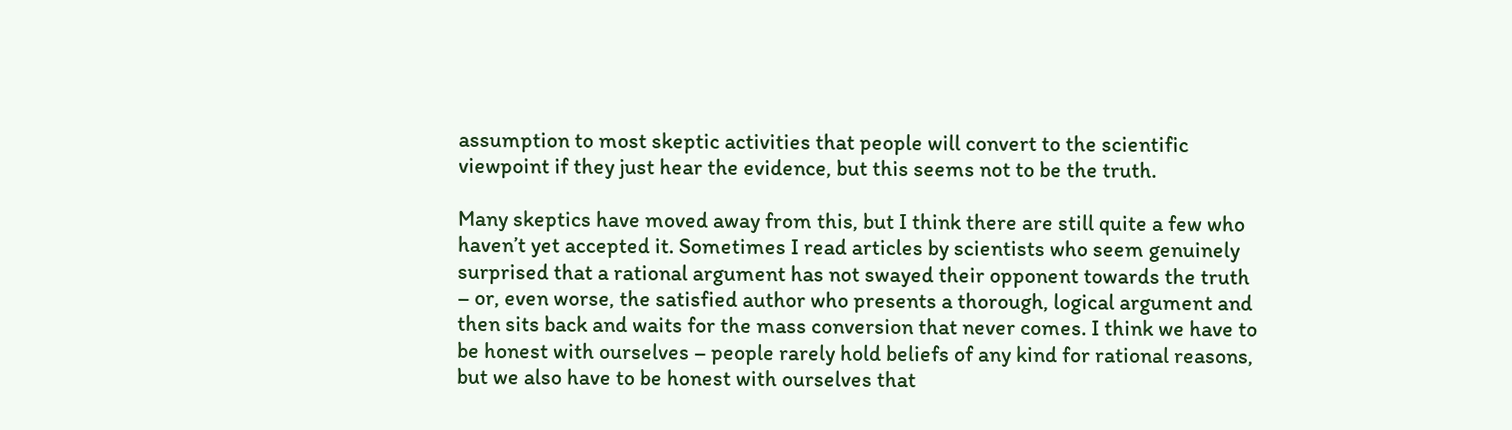assumption to most skeptic activities that people will convert to the scientific viewpoint if they just hear the evidence, but this seems not to be the truth.

Many skeptics have moved away from this, but I think there are still quite a few who haven’t yet accepted it. Sometimes I read articles by scientists who seem genuinely surprised that a rational argument has not swayed their opponent towards the truth – or, even worse, the satisfied author who presents a thorough, logical argument and then sits back and waits for the mass conversion that never comes. I think we have to be honest with ourselves – people rarely hold beliefs of any kind for rational reasons, but we also have to be honest with ourselves that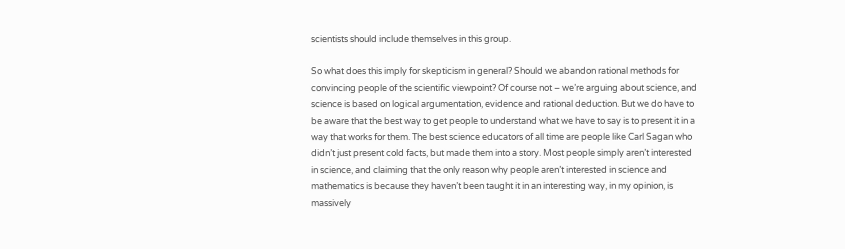scientists should include themselves in this group.

So what does this imply for skepticism in general? Should we abandon rational methods for convincing people of the scientific viewpoint? Of course not – we’re arguing about science, and science is based on logical argumentation, evidence and rational deduction. But we do have to be aware that the best way to get people to understand what we have to say is to present it in a way that works for them. The best science educators of all time are people like Carl Sagan who didn’t just present cold facts, but made them into a story. Most people simply aren’t interested in science, and claiming that the only reason why people aren’t interested in science and mathematics is because they haven’t been taught it in an interesting way, in my opinion, is massively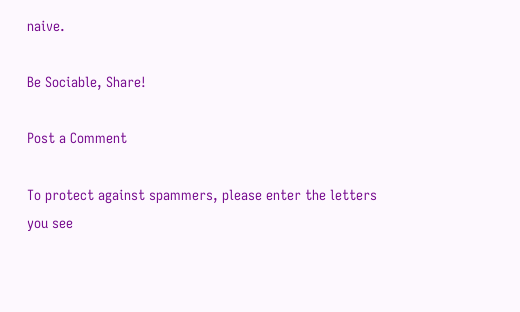naive.

Be Sociable, Share!

Post a Comment

To protect against spammers, please enter the letters you see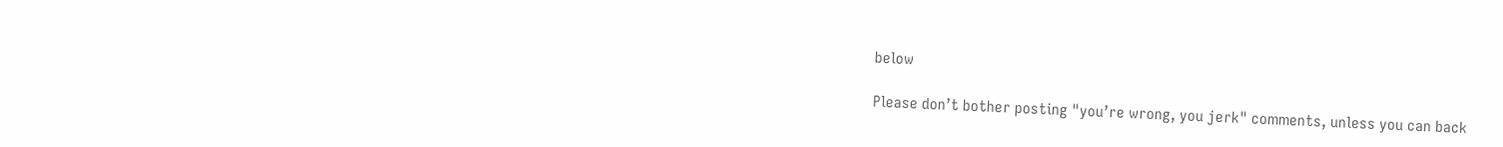below

Please don’t bother posting "you’re wrong, you jerk" comments, unless you can back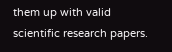them up with valid scientific research papers.